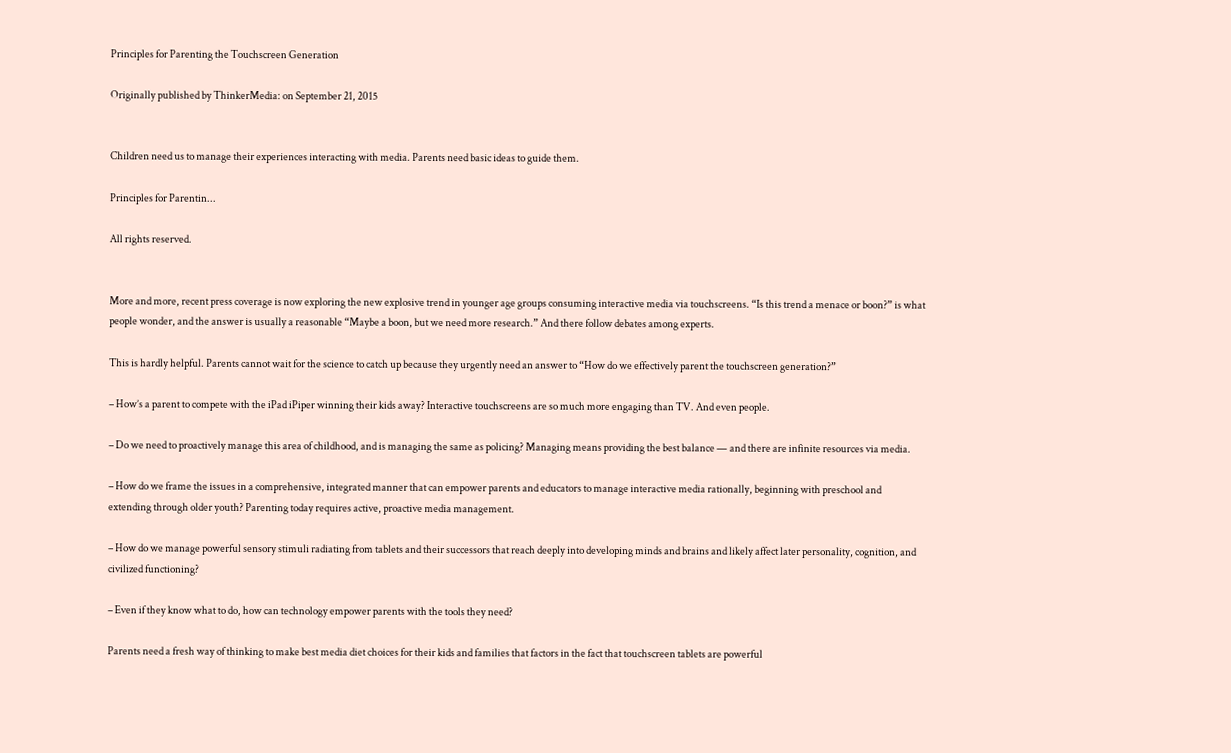Principles for Parenting the Touchscreen Generation

Originally published by ThinkerMedia: on September 21, 2015


Children need us to manage their experiences interacting with media. Parents need basic ideas to guide them.

Principles for Parentin...

All rights reserved.


More and more, recent press coverage is now exploring the new explosive trend in younger age groups consuming interactive media via touchscreens. “Is this trend a menace or boon?” is what people wonder, and the answer is usually a reasonable “Maybe a boon, but we need more research.” And there follow debates among experts.

This is hardly helpful. Parents cannot wait for the science to catch up because they urgently need an answer to “How do we effectively parent the touchscreen generation?”

– How’s a parent to compete with the iPad iPiper winning their kids away? Interactive touchscreens are so much more engaging than TV. And even people.

– Do we need to proactively manage this area of childhood, and is managing the same as policing? Managing means providing the best balance — and there are infinite resources via media.

– How do we frame the issues in a comprehensive, integrated manner that can empower parents and educators to manage interactive media rationally, beginning with preschool and extending through older youth? Parenting today requires active, proactive media management.

– How do we manage powerful sensory stimuli radiating from tablets and their successors that reach deeply into developing minds and brains and likely affect later personality, cognition, and civilized functioning?

– Even if they know what to do, how can technology empower parents with the tools they need?

Parents need a fresh way of thinking to make best media diet choices for their kids and families that factors in the fact that touchscreen tablets are powerful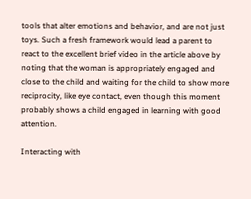tools that alter emotions and behavior, and are not just toys. Such a fresh framework would lead a parent to react to the excellent brief video in the article above by noting that the woman is appropriately engaged and close to the child and waiting for the child to show more reciprocity, like eye contact, even though this moment probably shows a child engaged in learning with good attention.

Interacting with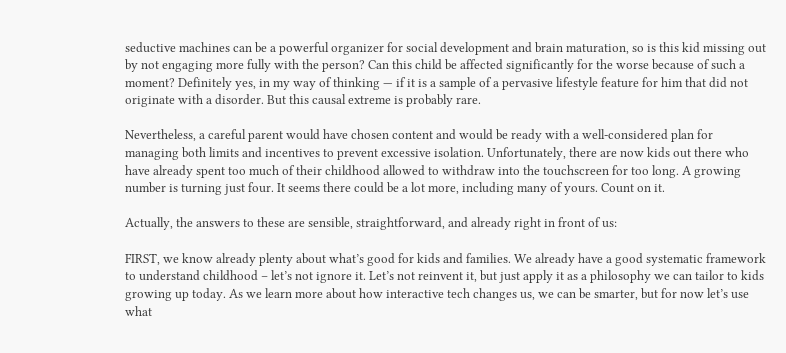seductive machines can be a powerful organizer for social development and brain maturation, so is this kid missing out by not engaging more fully with the person? Can this child be affected significantly for the worse because of such a moment? Definitely yes, in my way of thinking — if it is a sample of a pervasive lifestyle feature for him that did not originate with a disorder. But this causal extreme is probably rare.

Nevertheless, a careful parent would have chosen content and would be ready with a well-considered plan for managing both limits and incentives to prevent excessive isolation. Unfortunately, there are now kids out there who have already spent too much of their childhood allowed to withdraw into the touchscreen for too long. A growing number is turning just four. It seems there could be a lot more, including many of yours. Count on it.

Actually, the answers to these are sensible, straightforward, and already right in front of us:

FIRST, we know already plenty about what’s good for kids and families. We already have a good systematic framework to understand childhood – let’s not ignore it. Let’s not reinvent it, but just apply it as a philosophy we can tailor to kids growing up today. As we learn more about how interactive tech changes us, we can be smarter, but for now let’s use what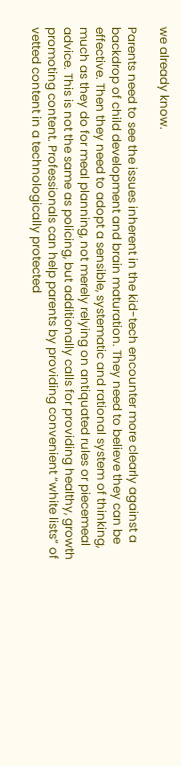we already know.

Parents need to see the issues inherent in the kid-tech encounter more clearly against a backdrop of child development and brain maturation. They need to believe they can be effective. Then they need to adopt a sensible, systematic and rational system of thinking, much as they do for meal planning, not merely relying on antiquated rules or piecemeal advice. This is not the same as policing, but additionally calls for providing healthy, growth promoting content. Professionals can help parents by providing convenient “white lists” of vetted content in a technologically protected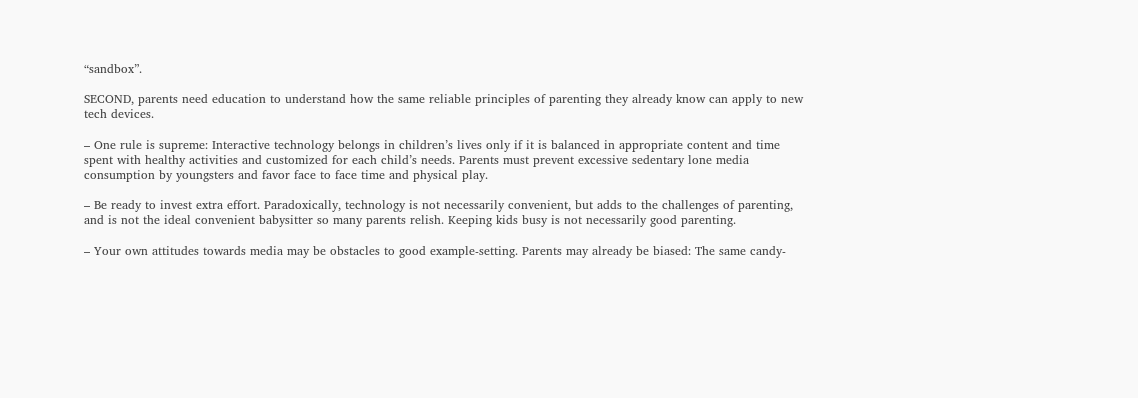“sandbox”.

SECOND, parents need education to understand how the same reliable principles of parenting they already know can apply to new tech devices.

– One rule is supreme: Interactive technology belongs in children’s lives only if it is balanced in appropriate content and time spent with healthy activities and customized for each child’s needs. Parents must prevent excessive sedentary lone media consumption by youngsters and favor face to face time and physical play.

– Be ready to invest extra effort. Paradoxically, technology is not necessarily convenient, but adds to the challenges of parenting, and is not the ideal convenient babysitter so many parents relish. Keeping kids busy is not necessarily good parenting.

– Your own attitudes towards media may be obstacles to good example-setting. Parents may already be biased: The same candy-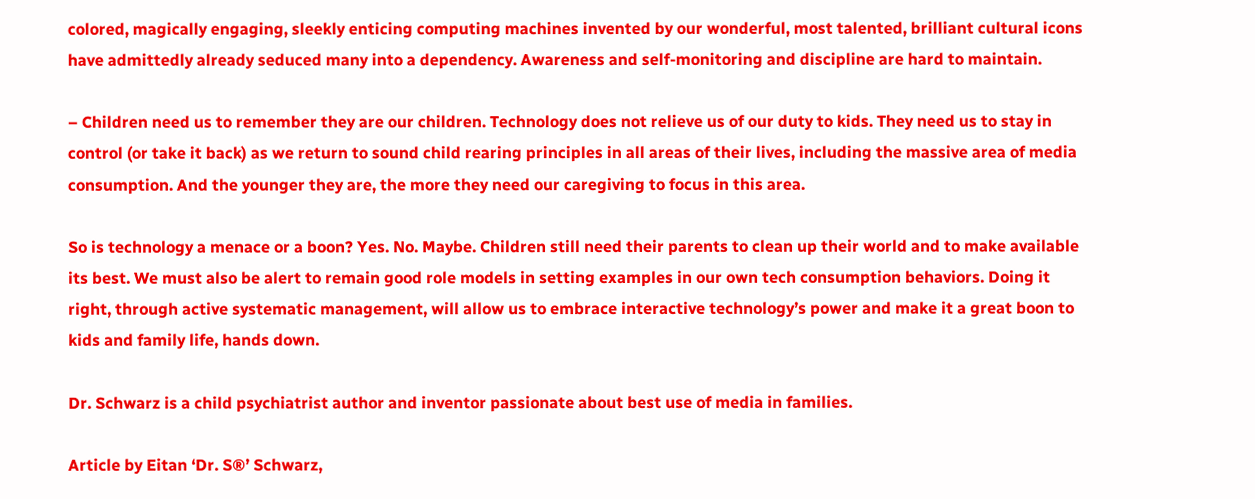colored, magically engaging, sleekly enticing computing machines invented by our wonderful, most talented, brilliant cultural icons have admittedly already seduced many into a dependency. Awareness and self-monitoring and discipline are hard to maintain.

– Children need us to remember they are our children. Technology does not relieve us of our duty to kids. They need us to stay in control (or take it back) as we return to sound child rearing principles in all areas of their lives, including the massive area of media consumption. And the younger they are, the more they need our caregiving to focus in this area.

So is technology a menace or a boon? Yes. No. Maybe. Children still need their parents to clean up their world and to make available its best. We must also be alert to remain good role models in setting examples in our own tech consumption behaviors. Doing it right, through active systematic management, will allow us to embrace interactive technology’s power and make it a great boon to kids and family life, hands down.

Dr. Schwarz is a child psychiatrist author and inventor passionate about best use of media in families.

Article by Eitan ‘Dr. S®’ Schwarz,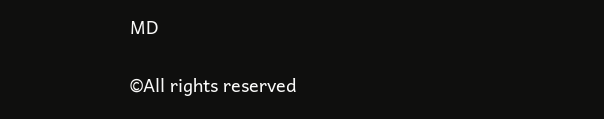MD

©All rights reserved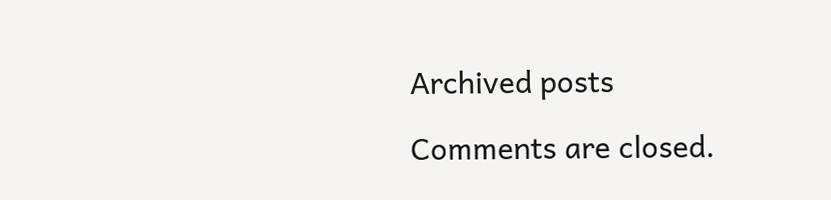Archived posts

Comments are closed.